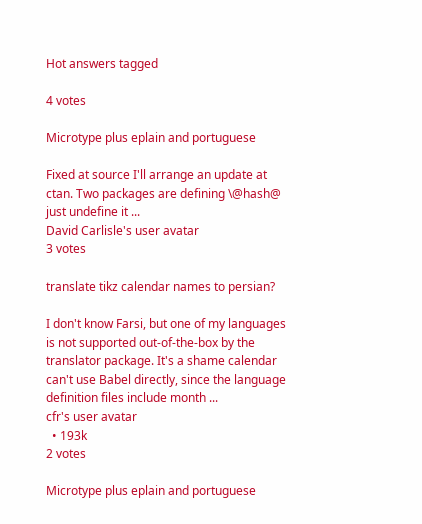Hot answers tagged

4 votes

Microtype plus eplain and portuguese

Fixed at source I'll arrange an update at ctan. Two packages are defining \@hash@ just undefine it ...
David Carlisle's user avatar
3 votes

translate tikz calendar names to persian?

I don't know Farsi, but one of my languages is not supported out-of-the-box by the translator package. It's a shame calendar can't use Babel directly, since the language definition files include month ...
cfr's user avatar
  • 193k
2 votes

Microtype plus eplain and portuguese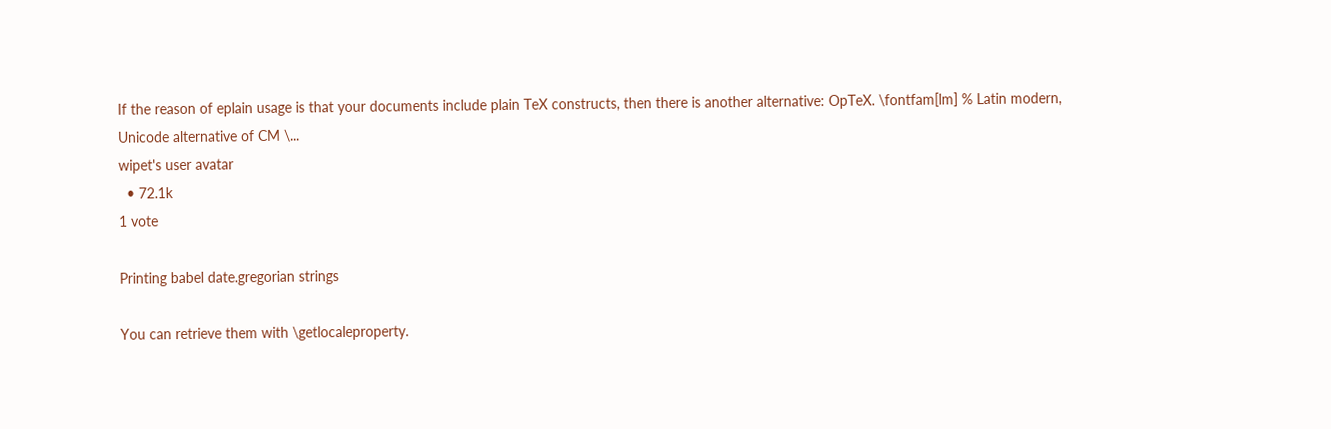If the reason of eplain usage is that your documents include plain TeX constructs, then there is another alternative: OpTeX. \fontfam[lm] % Latin modern, Unicode alternative of CM \...
wipet's user avatar
  • 72.1k
1 vote

Printing babel date.gregorian strings

You can retrieve them with \getlocaleproperty.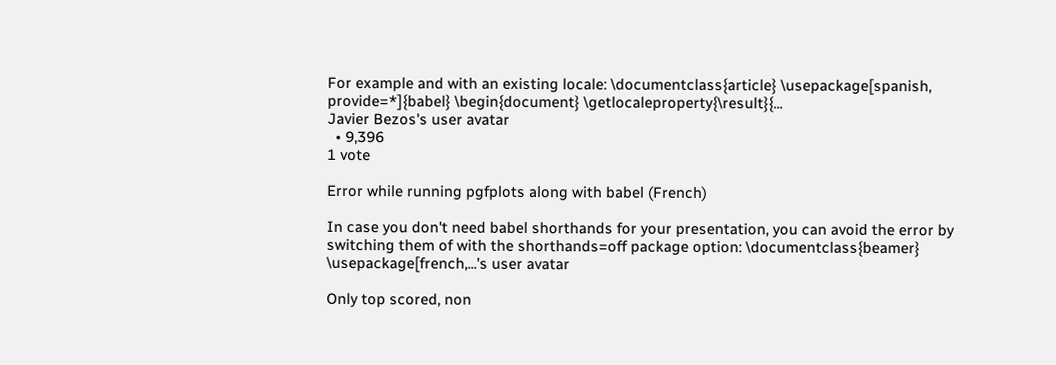For example and with an existing locale: \documentclass{article} \usepackage[spanish, provide=*]{babel} \begin{document} \getlocaleproperty{\result}{...
Javier Bezos's user avatar
  • 9,396
1 vote

Error while running pgfplots along with babel (French)

In case you don't need babel shorthands for your presentation, you can avoid the error by switching them of with the shorthands=off package option: \documentclass{beamer} \usepackage[french,...'s user avatar

Only top scored, non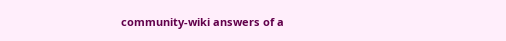community-wiki answers of a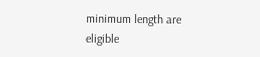minimum length are eligible